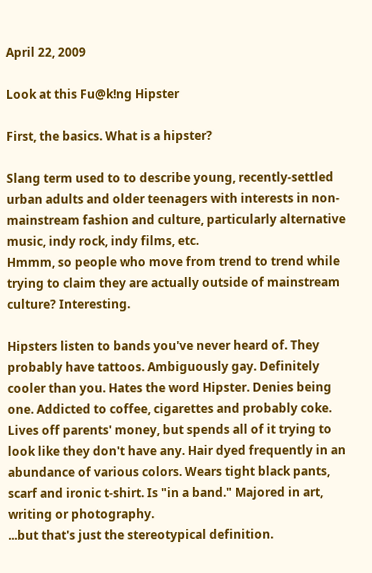April 22, 2009

Look at this Fu@k!ng Hipster

First, the basics. What is a hipster?

Slang term used to to describe young, recently-settled urban adults and older teenagers with interests in non-mainstream fashion and culture, particularly alternative music, indy rock, indy films, etc.
Hmmm, so people who move from trend to trend while trying to claim they are actually outside of mainstream culture? Interesting.

Hipsters listen to bands you've never heard of. They probably have tattoos. Ambiguously gay. Definitely cooler than you. Hates the word Hipster. Denies being one. Addicted to coffee, cigarettes and probably coke. Lives off parents' money, but spends all of it trying to look like they don't have any. Hair dyed frequently in an abundance of various colors. Wears tight black pants, scarf and ironic t-shirt. Is "in a band." Majored in art, writing or photography.
...but that's just the stereotypical definition.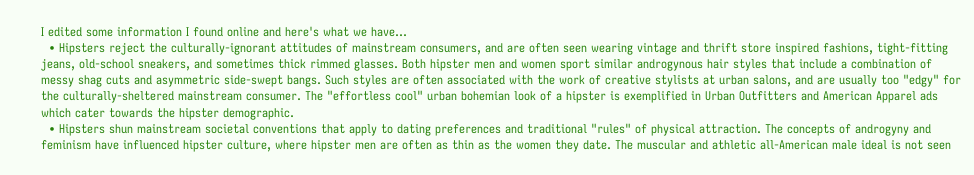I edited some information I found online and here's what we have...
  • Hipsters reject the culturally-ignorant attitudes of mainstream consumers, and are often seen wearing vintage and thrift store inspired fashions, tight-fitting jeans, old-school sneakers, and sometimes thick rimmed glasses. Both hipster men and women sport similar androgynous hair styles that include a combination of messy shag cuts and asymmetric side-swept bangs. Such styles are often associated with the work of creative stylists at urban salons, and are usually too "edgy" for the culturally-sheltered mainstream consumer. The "effortless cool" urban bohemian look of a hipster is exemplified in Urban Outfitters and American Apparel ads which cater towards the hipster demographic.
  • Hipsters shun mainstream societal conventions that apply to dating preferences and traditional "rules" of physical attraction. The concepts of androgyny and feminism have influenced hipster culture, where hipster men are often as thin as the women they date. The muscular and athletic all-American male ideal is not seen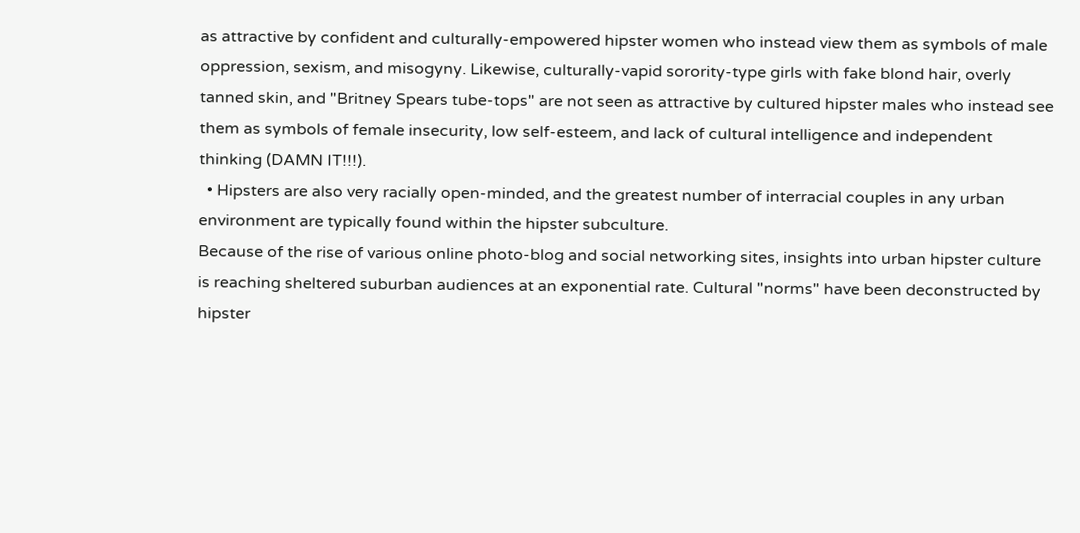as attractive by confident and culturally-empowered hipster women who instead view them as symbols of male oppression, sexism, and misogyny. Likewise, culturally-vapid sorority-type girls with fake blond hair, overly tanned skin, and "Britney Spears tube-tops" are not seen as attractive by cultured hipster males who instead see them as symbols of female insecurity, low self-esteem, and lack of cultural intelligence and independent thinking (DAMN IT!!!).
  • Hipsters are also very racially open-minded, and the greatest number of interracial couples in any urban environment are typically found within the hipster subculture.
Because of the rise of various online photo-blog and social networking sites, insights into urban hipster culture is reaching sheltered suburban audiences at an exponential rate. Cultural "norms" have been deconstructed by hipster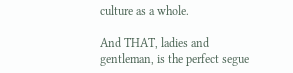culture as a whole.

And THAT, ladies and gentleman, is the perfect segue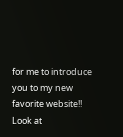for me to introduce you to my new favorite website!!
Look at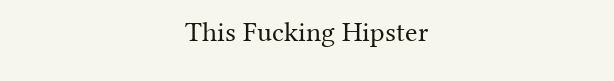This Fucking Hipster